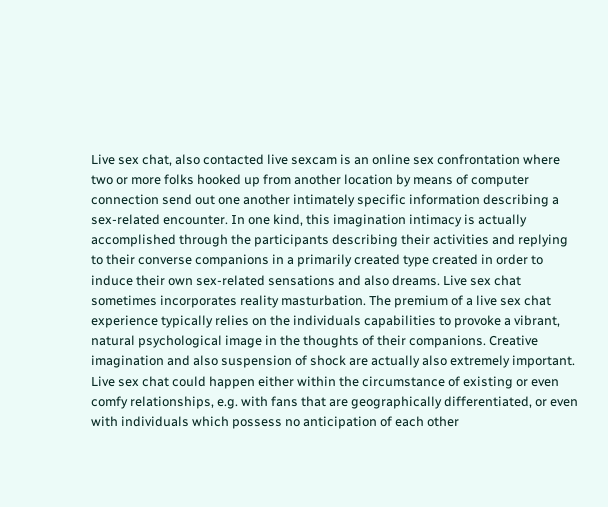Live sex chat, also contacted live sexcam is an online sex confrontation where two or more folks hooked up from another location by means of computer connection send out one another intimately specific information describing a sex-related encounter. In one kind, this imagination intimacy is actually accomplished through the participants describing their activities and replying to their converse companions in a primarily created type created in order to induce their own sex-related sensations and also dreams. Live sex chat sometimes incorporates reality masturbation. The premium of a live sex chat experience typically relies on the individuals capabilities to provoke a vibrant, natural psychological image in the thoughts of their companions. Creative imagination and also suspension of shock are actually also extremely important. Live sex chat could happen either within the circumstance of existing or even comfy relationships, e.g. with fans that are geographically differentiated, or even with individuals which possess no anticipation of each other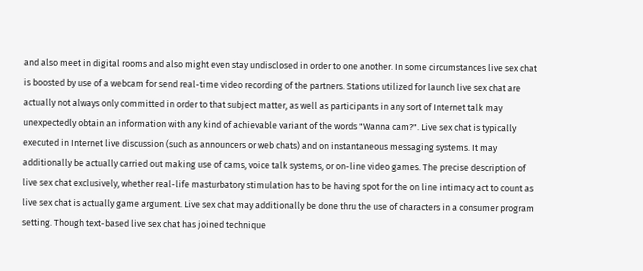and also meet in digital rooms and also might even stay undisclosed in order to one another. In some circumstances live sex chat is boosted by use of a webcam for send real-time video recording of the partners. Stations utilized for launch live sex chat are actually not always only committed in order to that subject matter, as well as participants in any sort of Internet talk may unexpectedly obtain an information with any kind of achievable variant of the words "Wanna cam?". Live sex chat is typically executed in Internet live discussion (such as announcers or web chats) and on instantaneous messaging systems. It may additionally be actually carried out making use of cams, voice talk systems, or on-line video games. The precise description of live sex chat exclusively, whether real-life masturbatory stimulation has to be having spot for the on line intimacy act to count as live sex chat is actually game argument. Live sex chat may additionally be done thru the use of characters in a consumer program setting. Though text-based live sex chat has joined technique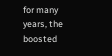for many years, the boosted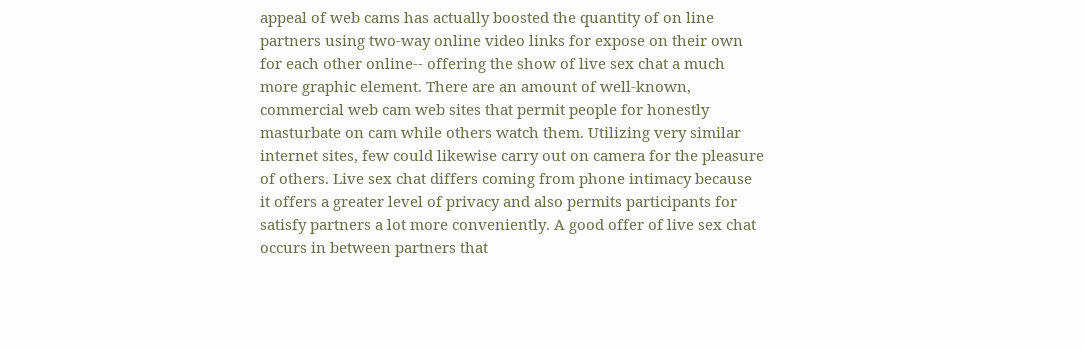appeal of web cams has actually boosted the quantity of on line partners using two-way online video links for expose on their own for each other online-- offering the show of live sex chat a much more graphic element. There are an amount of well-known, commercial web cam web sites that permit people for honestly masturbate on cam while others watch them. Utilizing very similar internet sites, few could likewise carry out on camera for the pleasure of others. Live sex chat differs coming from phone intimacy because it offers a greater level of privacy and also permits participants for satisfy partners a lot more conveniently. A good offer of live sex chat occurs in between partners that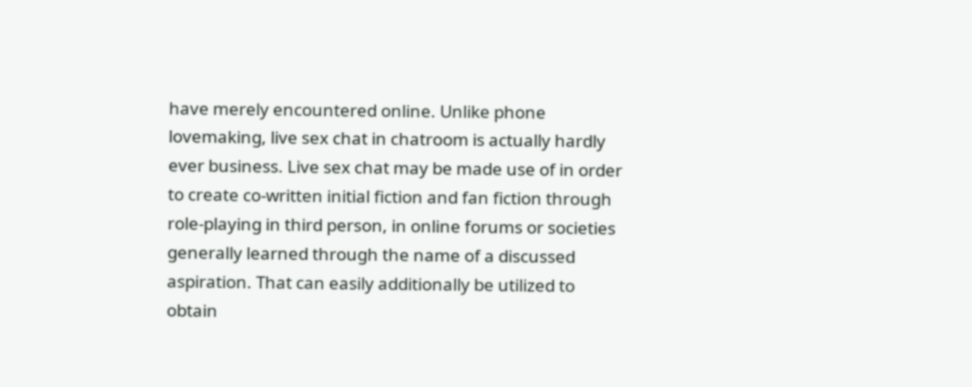have merely encountered online. Unlike phone lovemaking, live sex chat in chatroom is actually hardly ever business. Live sex chat may be made use of in order to create co-written initial fiction and fan fiction through role-playing in third person, in online forums or societies generally learned through the name of a discussed aspiration. That can easily additionally be utilized to obtain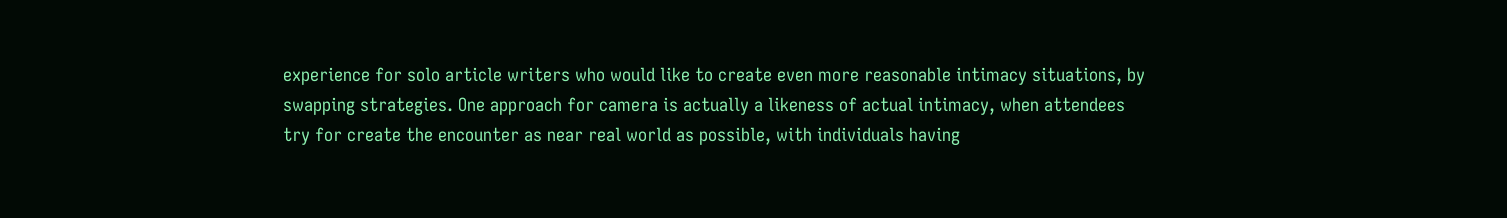experience for solo article writers who would like to create even more reasonable intimacy situations, by swapping strategies. One approach for camera is actually a likeness of actual intimacy, when attendees try for create the encounter as near real world as possible, with individuals having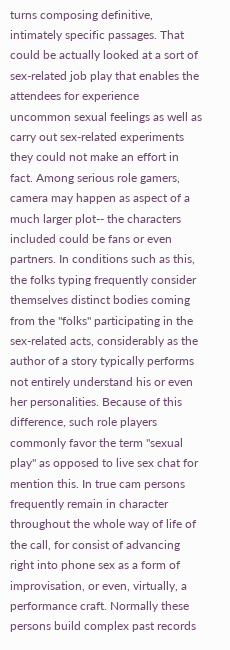turns composing definitive, intimately specific passages. That could be actually looked at a sort of sex-related job play that enables the attendees for experience uncommon sexual feelings as well as carry out sex-related experiments they could not make an effort in fact. Among serious role gamers, camera may happen as aspect of a much larger plot-- the characters included could be fans or even partners. In conditions such as this, the folks typing frequently consider themselves distinct bodies coming from the "folks" participating in the sex-related acts, considerably as the author of a story typically performs not entirely understand his or even her personalities. Because of this difference, such role players commonly favor the term "sexual play" as opposed to live sex chat for mention this. In true cam persons frequently remain in character throughout the whole way of life of the call, for consist of advancing right into phone sex as a form of improvisation, or even, virtually, a performance craft. Normally these persons build complex past records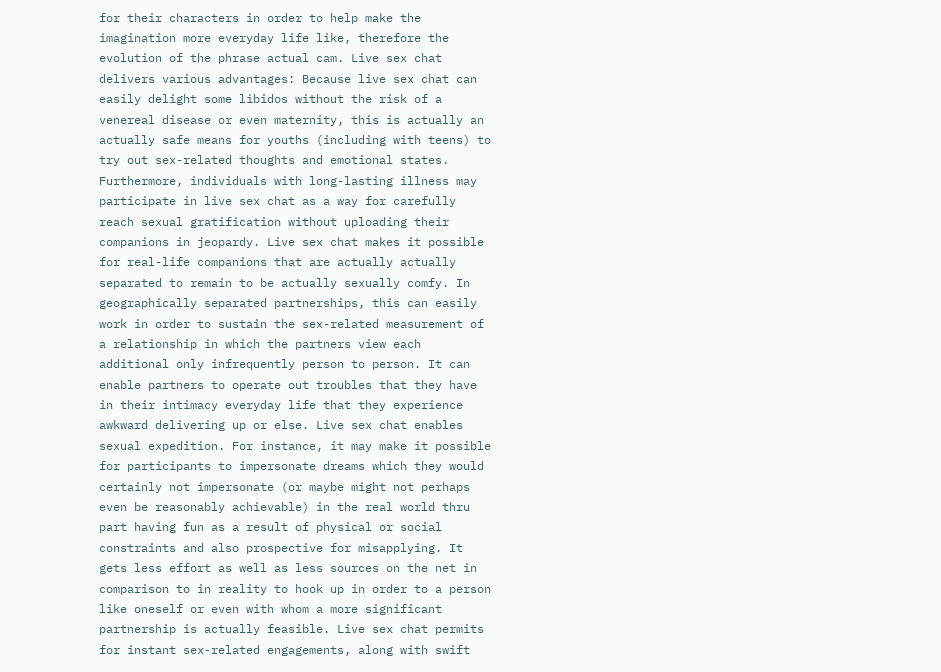for their characters in order to help make the imagination more everyday life like, therefore the evolution of the phrase actual cam. Live sex chat delivers various advantages: Because live sex chat can easily delight some libidos without the risk of a venereal disease or even maternity, this is actually an actually safe means for youths (including with teens) to try out sex-related thoughts and emotional states. Furthermore, individuals with long-lasting illness may participate in live sex chat as a way for carefully reach sexual gratification without uploading their companions in jeopardy. Live sex chat makes it possible for real-life companions that are actually actually separated to remain to be actually sexually comfy. In geographically separated partnerships, this can easily work in order to sustain the sex-related measurement of a relationship in which the partners view each additional only infrequently person to person. It can enable partners to operate out troubles that they have in their intimacy everyday life that they experience awkward delivering up or else. Live sex chat enables sexual expedition. For instance, it may make it possible for participants to impersonate dreams which they would certainly not impersonate (or maybe might not perhaps even be reasonably achievable) in the real world thru part having fun as a result of physical or social constraints and also prospective for misapplying. It gets less effort as well as less sources on the net in comparison to in reality to hook up in order to a person like oneself or even with whom a more significant partnership is actually feasible. Live sex chat permits for instant sex-related engagements, along with swift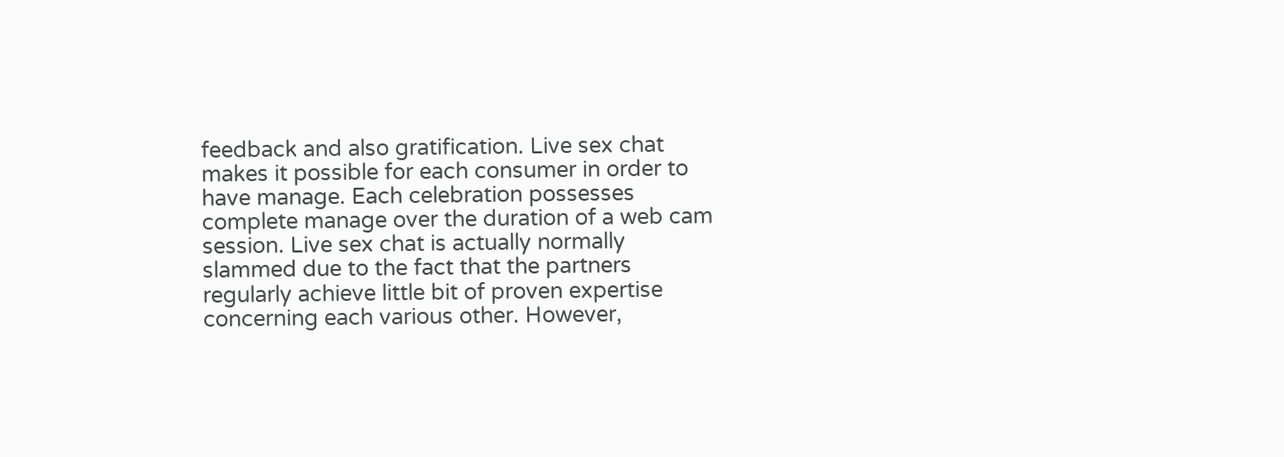feedback and also gratification. Live sex chat makes it possible for each consumer in order to have manage. Each celebration possesses complete manage over the duration of a web cam session. Live sex chat is actually normally slammed due to the fact that the partners regularly achieve little bit of proven expertise concerning each various other. However,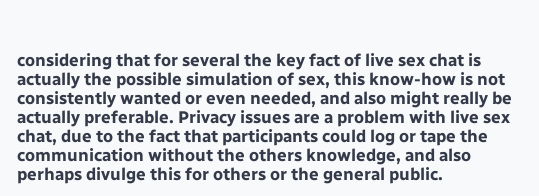considering that for several the key fact of live sex chat is actually the possible simulation of sex, this know-how is not consistently wanted or even needed, and also might really be actually preferable. Privacy issues are a problem with live sex chat, due to the fact that participants could log or tape the communication without the others knowledge, and also perhaps divulge this for others or the general public.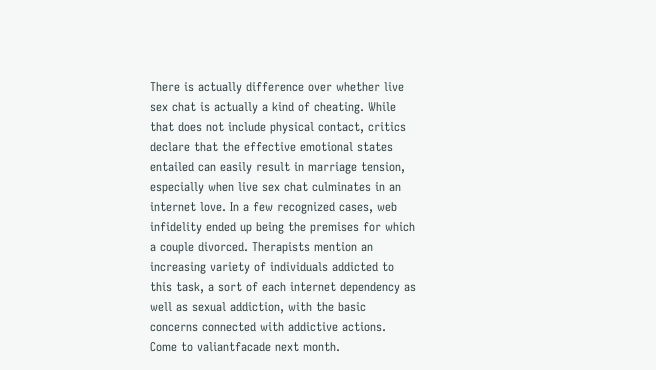There is actually difference over whether live sex chat is actually a kind of cheating. While that does not include physical contact, critics declare that the effective emotional states entailed can easily result in marriage tension, especially when live sex chat culminates in an internet love. In a few recognized cases, web infidelity ended up being the premises for which a couple divorced. Therapists mention an increasing variety of individuals addicted to this task, a sort of each internet dependency as well as sexual addiction, with the basic concerns connected with addictive actions. Come to valiantfacade next month.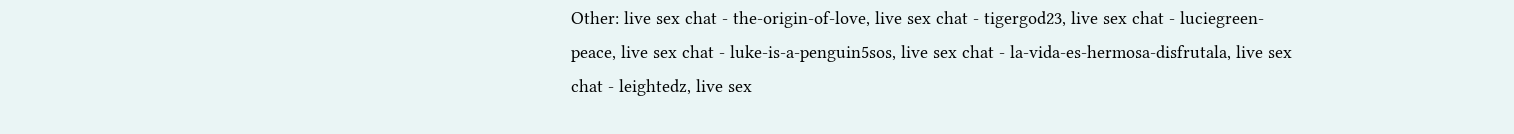Other: live sex chat - the-origin-of-love, live sex chat - tigergod23, live sex chat - luciegreen-peace, live sex chat - luke-is-a-penguin5sos, live sex chat - la-vida-es-hermosa-disfrutala, live sex chat - leightedz, live sex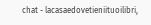chat - lacasaedovetieniituoilibri,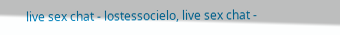live sex chat - lostessocielo, live sex chat -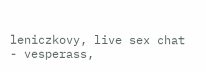leniczkovy, live sex chat - vesperass,